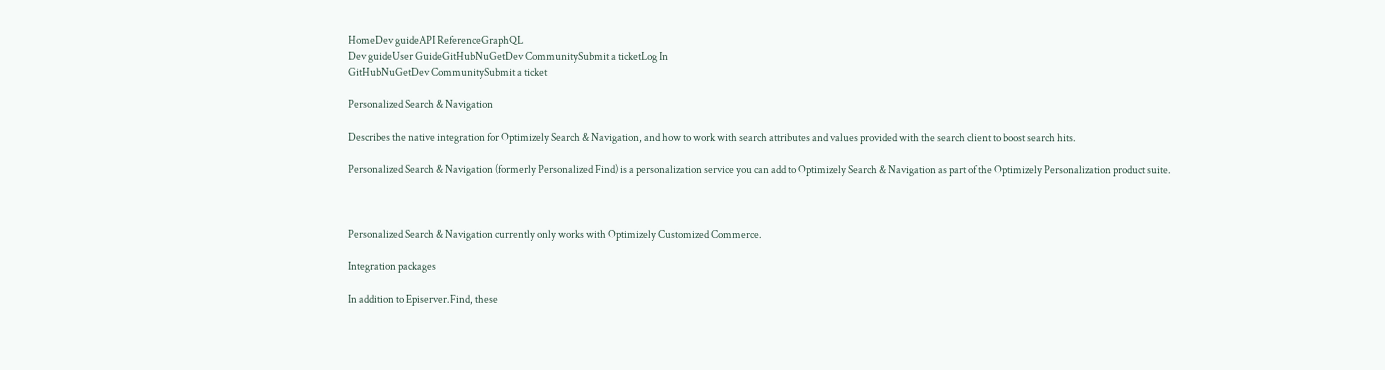HomeDev guideAPI ReferenceGraphQL
Dev guideUser GuideGitHubNuGetDev CommunitySubmit a ticketLog In
GitHubNuGetDev CommunitySubmit a ticket

Personalized Search & Navigation

Describes the native integration for Optimizely Search & Navigation, and how to work with search attributes and values provided with the search client to boost search hits.

Personalized Search & Navigation (formerly Personalized Find) is a personalization service you can add to Optimizely Search & Navigation as part of the Optimizely Personalization product suite.



Personalized Search & Navigation currently only works with Optimizely Customized Commerce.

Integration packages

In addition to Episerver.Find, these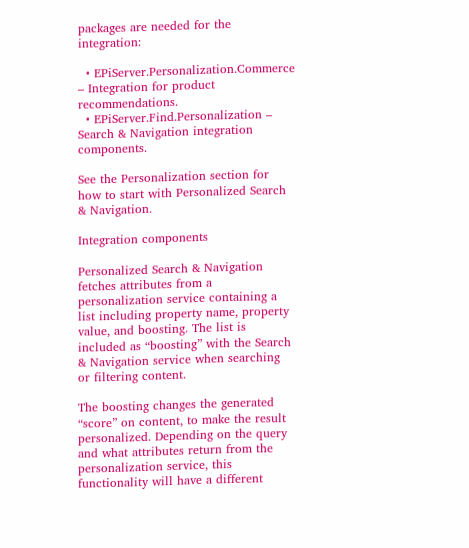packages are needed for the integration:

  • EPiServer.Personalization.Commerce – Integration for product recommendations.
  • EPiServer.Find.Personalization – Search & Navigation integration components.

See the Personalization section for how to start with Personalized Search & Navigation.

Integration components

Personalized Search & Navigation fetches attributes from a personalization service containing a list including property name, property value, and boosting. The list is included as “boosting” with the Search & Navigation service when searching or filtering content.

The boosting changes the generated “score” on content, to make the result personalized. Depending on the query and what attributes return from the personalization service, this functionality will have a different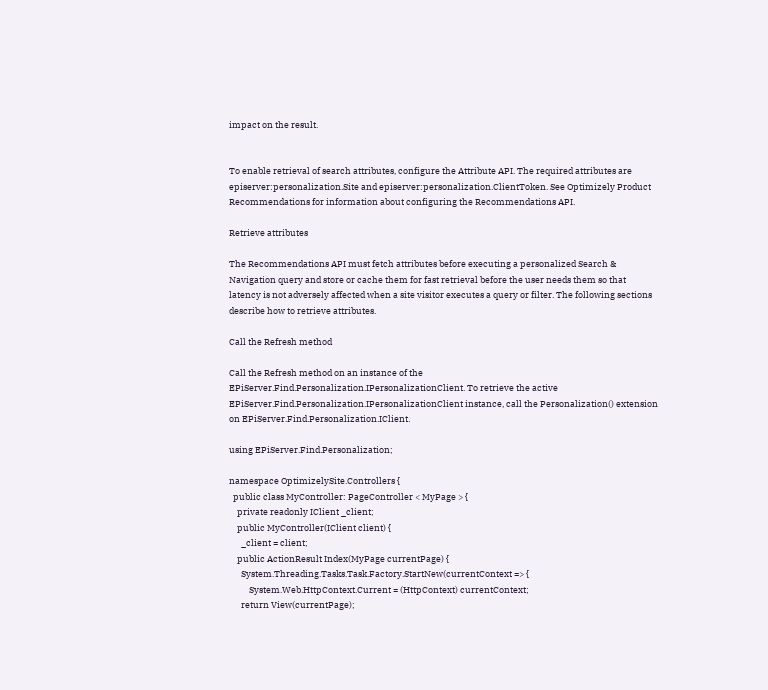impact on the result.


To enable retrieval of search attributes, configure the Attribute API. The required attributes are episerver:personalization.Site and episerver:personalization.ClientToken. See Optimizely Product Recommendations for information about configuring the Recommendations API.

Retrieve attributes

The Recommendations API must fetch attributes before executing a personalized Search & Navigation query and store or cache them for fast retrieval before the user needs them so that latency is not adversely affected when a site visitor executes a query or filter. The following sections describe how to retrieve attributes.

Call the Refresh method

Call the Refresh method on an instance of the EPiServer.Find.Personalization.IPersonalizationClient. To retrieve the active EPiServer.Find.Personalization.IPersonalizationClient instance, call the Personalization() extension on EPiServer.Find.Personalization.IClient.

using EPiServer.Find.Personalization;

namespace OptimizelySite.Controllers {
  public class MyController: PageController < MyPage > {
    private readonly IClient _client;
    public MyController(IClient client) {
      _client = client;
    public ActionResult Index(MyPage currentPage) {
      System.Threading.Tasks.Task.Factory.StartNew(currentContext => {
          System.Web.HttpContext.Current = (HttpContext) currentContext;
      return View(currentPage);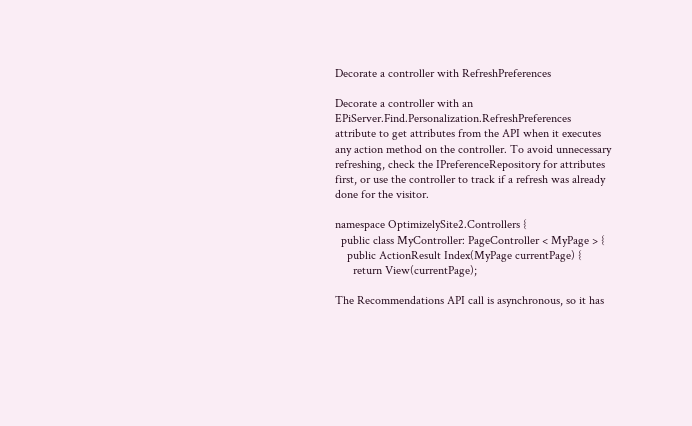Decorate a controller with RefreshPreferences

Decorate a controller with an EPiServer.Find.Personalization.RefreshPreferences attribute to get attributes from the API when it executes any action method on the controller. To avoid unnecessary refreshing, check the IPreferenceRepository for attributes first, or use the controller to track if a refresh was already done for the visitor.

namespace OptimizelySite2.Controllers {
  public class MyController: PageController < MyPage > {
    public ActionResult Index(MyPage currentPage) {
      return View(currentPage);

The Recommendations API call is asynchronous, so it has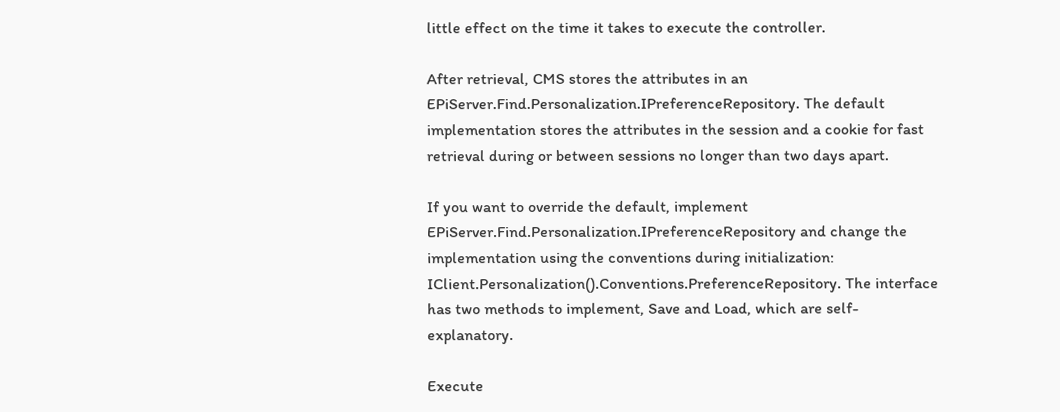little effect on the time it takes to execute the controller.

After retrieval, CMS stores the attributes in an EPiServer.Find.Personalization.IPreferenceRepository. The default implementation stores the attributes in the session and a cookie for fast retrieval during or between sessions no longer than two days apart.

If you want to override the default, implement EPiServer.Find.Personalization.IPreferenceRepository and change the implementation using the conventions during initialization: IClient.Personalization().Conventions.PreferenceRepository. The interface has two methods to implement, Save and Load, which are self-explanatory.

Execute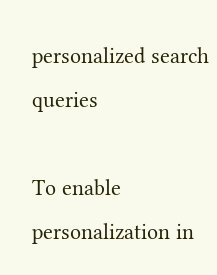personalized search queries

To enable personalization in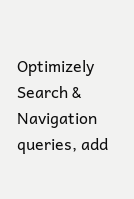Optimizely Search & Navigation queries, add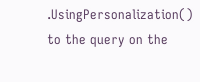.UsingPersonalization() to the query on the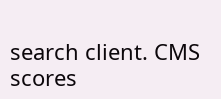search client. CMS scores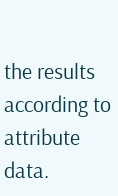the results according to attribute data.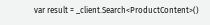var result = _client.Search<ProductContent>()